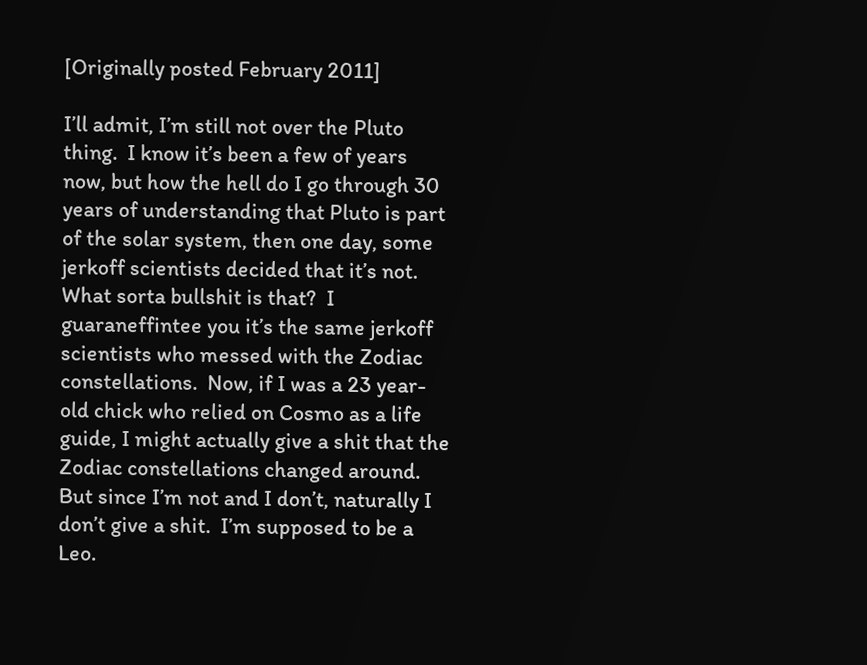[Originally posted February 2011]

I’ll admit, I’m still not over the Pluto thing.  I know it’s been a few of years now, but how the hell do I go through 30 years of understanding that Pluto is part of the solar system, then one day, some jerkoff scientists decided that it’s not.  What sorta bullshit is that?  I guaraneffintee you it’s the same jerkoff scientists who messed with the Zodiac constellations.  Now, if I was a 23 year-old chick who relied on Cosmo as a life guide, I might actually give a shit that the Zodiac constellations changed around.  But since I’m not and I don’t, naturally I don’t give a shit.  I’m supposed to be a Leo.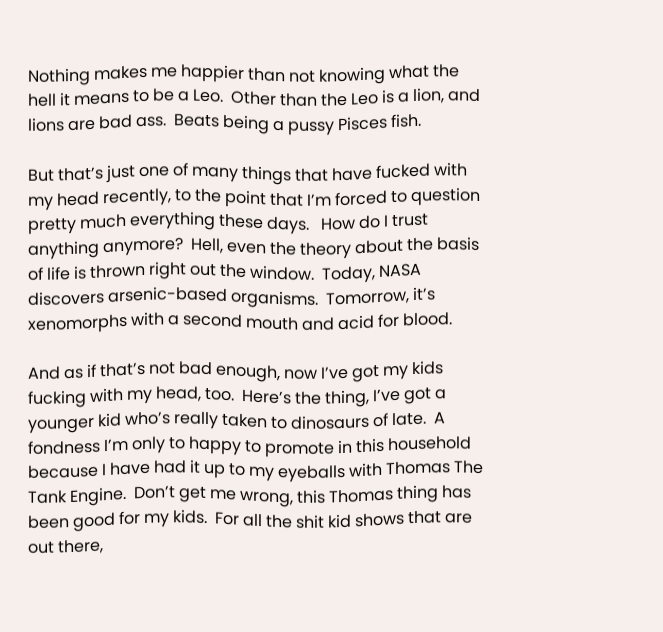Nothing makes me happier than not knowing what the hell it means to be a Leo.  Other than the Leo is a lion, and lions are bad ass.  Beats being a pussy Pisces fish.

But that’s just one of many things that have fucked with my head recently, to the point that I’m forced to question pretty much everything these days.   How do I trust anything anymore?  Hell, even the theory about the basis of life is thrown right out the window.  Today, NASA discovers arsenic-based organisms.  Tomorrow, it’s xenomorphs with a second mouth and acid for blood.

And as if that’s not bad enough, now I’ve got my kids fucking with my head, too.  Here’s the thing, I’ve got a younger kid who’s really taken to dinosaurs of late.  A fondness I’m only to happy to promote in this household because I have had it up to my eyeballs with Thomas The Tank Engine.  Don’t get me wrong, this Thomas thing has been good for my kids.  For all the shit kid shows that are out there,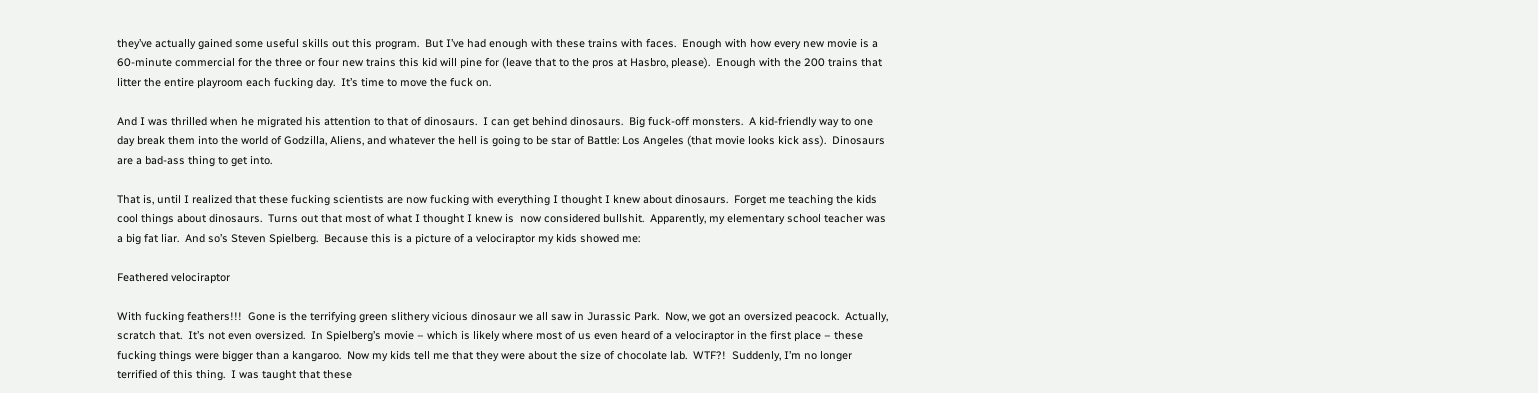they’ve actually gained some useful skills out this program.  But I’ve had enough with these trains with faces.  Enough with how every new movie is a 60-minute commercial for the three or four new trains this kid will pine for (leave that to the pros at Hasbro, please).  Enough with the 200 trains that litter the entire playroom each fucking day.  It’s time to move the fuck on.

And I was thrilled when he migrated his attention to that of dinosaurs.  I can get behind dinosaurs.  Big fuck-off monsters.  A kid-friendly way to one day break them into the world of Godzilla, Aliens, and whatever the hell is going to be star of Battle: Los Angeles (that movie looks kick ass).  Dinosaurs are a bad-ass thing to get into.

That is, until I realized that these fucking scientists are now fucking with everything I thought I knew about dinosaurs.  Forget me teaching the kids cool things about dinosaurs.  Turns out that most of what I thought I knew is  now considered bullshit.  Apparently, my elementary school teacher was a big fat liar.  And so’s Steven Spielberg.  Because this is a picture of a velociraptor my kids showed me:

Feathered velociraptor

With fucking feathers!!!  Gone is the terrifying green slithery vicious dinosaur we all saw in Jurassic Park.  Now, we got an oversized peacock.  Actually, scratch that.  It’s not even oversized.  In Spielberg’s movie – which is likely where most of us even heard of a velociraptor in the first place – these fucking things were bigger than a kangaroo.  Now my kids tell me that they were about the size of chocolate lab.  WTF?!  Suddenly, I’m no longer terrified of this thing.  I was taught that these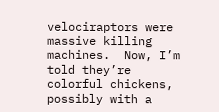velociraptors were massive killing machines.  Now, I’m told they’re colorful chickens, possibly with a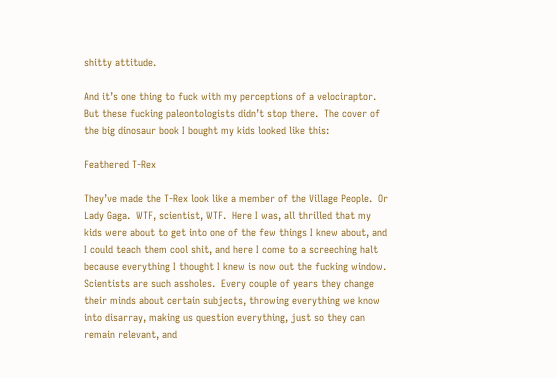shitty attitude.

And it’s one thing to fuck with my perceptions of a velociraptor.  But these fucking paleontologists didn’t stop there.  The cover of the big dinosaur book I bought my kids looked like this:

Feathered T-Rex

They’ve made the T-Rex look like a member of the Village People.  Or Lady Gaga.  WTF, scientist, WTF.  Here I was, all thrilled that my kids were about to get into one of the few things I knew about, and I could teach them cool shit, and here I come to a screeching halt because everything I thought I knew is now out the fucking window.   Scientists are such assholes.  Every couple of years they change their minds about certain subjects, throwing everything we know into disarray, making us question everything, just so they can remain relevant, and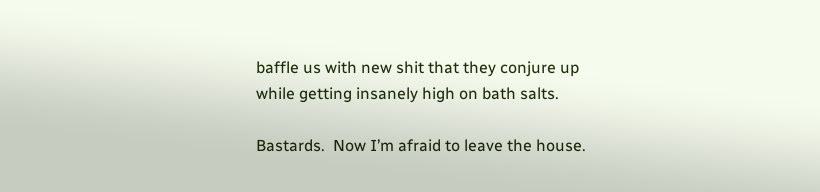baffle us with new shit that they conjure up while getting insanely high on bath salts.

Bastards.  Now I’m afraid to leave the house.